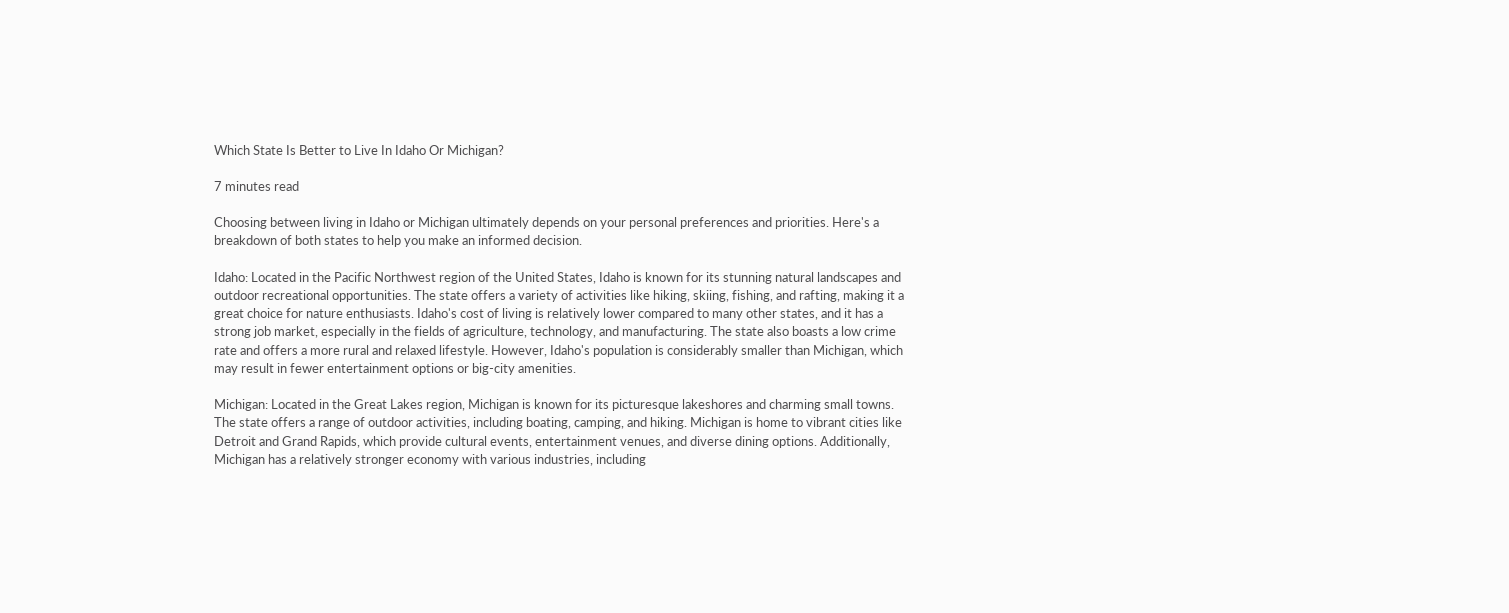Which State Is Better to Live In Idaho Or Michigan?

7 minutes read

Choosing between living in Idaho or Michigan ultimately depends on your personal preferences and priorities. Here's a breakdown of both states to help you make an informed decision.

Idaho: Located in the Pacific Northwest region of the United States, Idaho is known for its stunning natural landscapes and outdoor recreational opportunities. The state offers a variety of activities like hiking, skiing, fishing, and rafting, making it a great choice for nature enthusiasts. Idaho's cost of living is relatively lower compared to many other states, and it has a strong job market, especially in the fields of agriculture, technology, and manufacturing. The state also boasts a low crime rate and offers a more rural and relaxed lifestyle. However, Idaho's population is considerably smaller than Michigan, which may result in fewer entertainment options or big-city amenities.

Michigan: Located in the Great Lakes region, Michigan is known for its picturesque lakeshores and charming small towns. The state offers a range of outdoor activities, including boating, camping, and hiking. Michigan is home to vibrant cities like Detroit and Grand Rapids, which provide cultural events, entertainment venues, and diverse dining options. Additionally, Michigan has a relatively stronger economy with various industries, including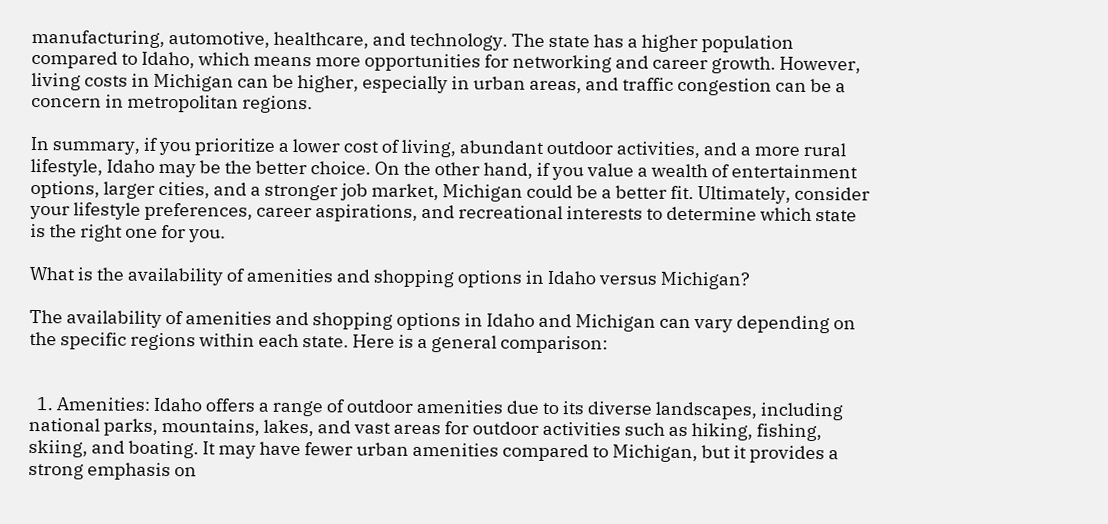manufacturing, automotive, healthcare, and technology. The state has a higher population compared to Idaho, which means more opportunities for networking and career growth. However, living costs in Michigan can be higher, especially in urban areas, and traffic congestion can be a concern in metropolitan regions.

In summary, if you prioritize a lower cost of living, abundant outdoor activities, and a more rural lifestyle, Idaho may be the better choice. On the other hand, if you value a wealth of entertainment options, larger cities, and a stronger job market, Michigan could be a better fit. Ultimately, consider your lifestyle preferences, career aspirations, and recreational interests to determine which state is the right one for you.

What is the availability of amenities and shopping options in Idaho versus Michigan?

The availability of amenities and shopping options in Idaho and Michigan can vary depending on the specific regions within each state. Here is a general comparison:


  1. Amenities: Idaho offers a range of outdoor amenities due to its diverse landscapes, including national parks, mountains, lakes, and vast areas for outdoor activities such as hiking, fishing, skiing, and boating. It may have fewer urban amenities compared to Michigan, but it provides a strong emphasis on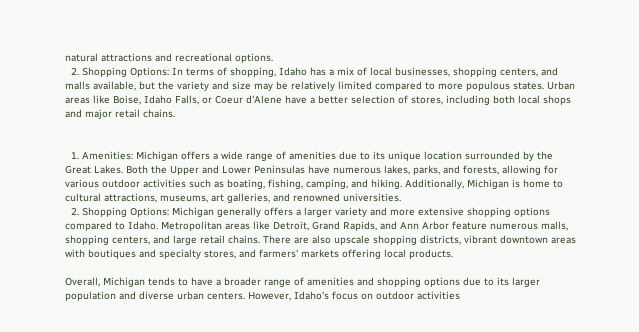natural attractions and recreational options.
  2. Shopping Options: In terms of shopping, Idaho has a mix of local businesses, shopping centers, and malls available, but the variety and size may be relatively limited compared to more populous states. Urban areas like Boise, Idaho Falls, or Coeur d'Alene have a better selection of stores, including both local shops and major retail chains.


  1. Amenities: Michigan offers a wide range of amenities due to its unique location surrounded by the Great Lakes. Both the Upper and Lower Peninsulas have numerous lakes, parks, and forests, allowing for various outdoor activities such as boating, fishing, camping, and hiking. Additionally, Michigan is home to cultural attractions, museums, art galleries, and renowned universities.
  2. Shopping Options: Michigan generally offers a larger variety and more extensive shopping options compared to Idaho. Metropolitan areas like Detroit, Grand Rapids, and Ann Arbor feature numerous malls, shopping centers, and large retail chains. There are also upscale shopping districts, vibrant downtown areas with boutiques and specialty stores, and farmers' markets offering local products.

Overall, Michigan tends to have a broader range of amenities and shopping options due to its larger population and diverse urban centers. However, Idaho's focus on outdoor activities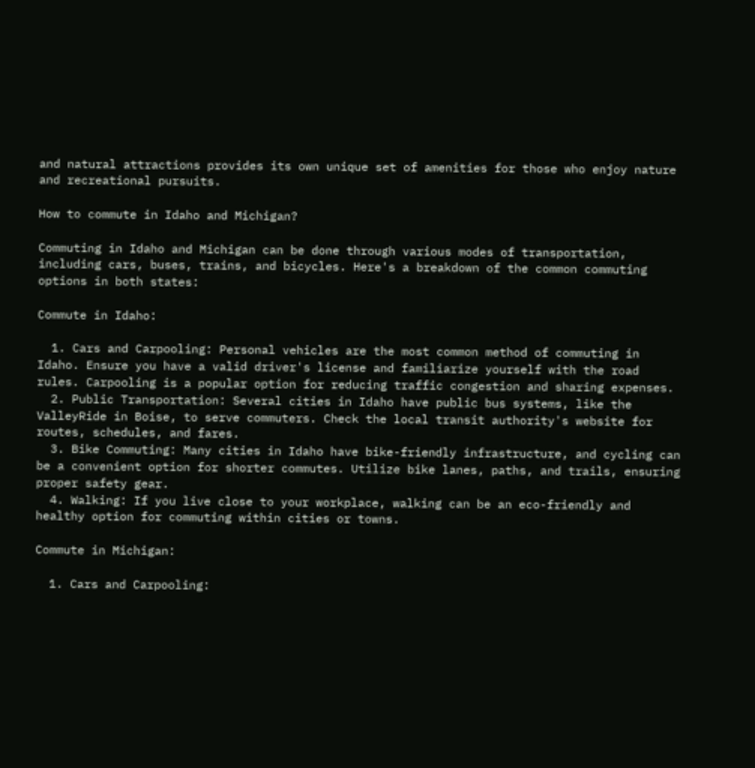and natural attractions provides its own unique set of amenities for those who enjoy nature and recreational pursuits.

How to commute in Idaho and Michigan?

Commuting in Idaho and Michigan can be done through various modes of transportation, including cars, buses, trains, and bicycles. Here's a breakdown of the common commuting options in both states:

Commute in Idaho:

  1. Cars and Carpooling: Personal vehicles are the most common method of commuting in Idaho. Ensure you have a valid driver's license and familiarize yourself with the road rules. Carpooling is a popular option for reducing traffic congestion and sharing expenses.
  2. Public Transportation: Several cities in Idaho have public bus systems, like the ValleyRide in Boise, to serve commuters. Check the local transit authority's website for routes, schedules, and fares.
  3. Bike Commuting: Many cities in Idaho have bike-friendly infrastructure, and cycling can be a convenient option for shorter commutes. Utilize bike lanes, paths, and trails, ensuring proper safety gear.
  4. Walking: If you live close to your workplace, walking can be an eco-friendly and healthy option for commuting within cities or towns.

Commute in Michigan:

  1. Cars and Carpooling: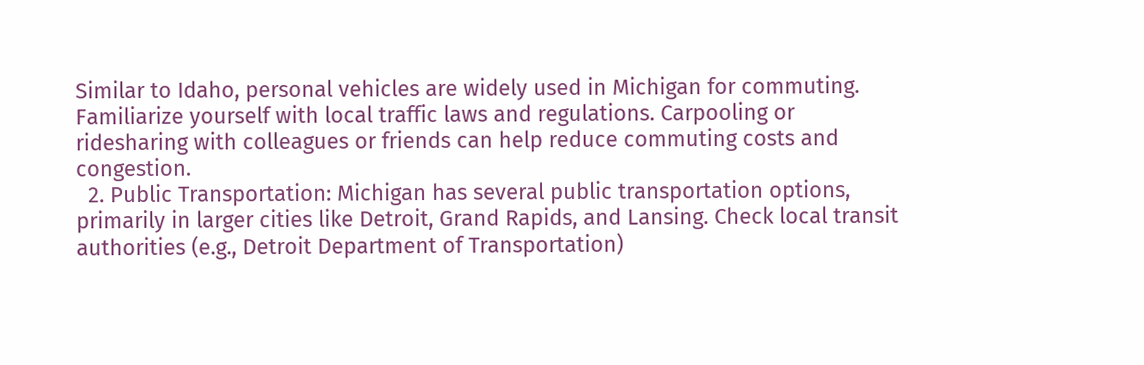Similar to Idaho, personal vehicles are widely used in Michigan for commuting. Familiarize yourself with local traffic laws and regulations. Carpooling or ridesharing with colleagues or friends can help reduce commuting costs and congestion.
  2. Public Transportation: Michigan has several public transportation options, primarily in larger cities like Detroit, Grand Rapids, and Lansing. Check local transit authorities (e.g., Detroit Department of Transportation)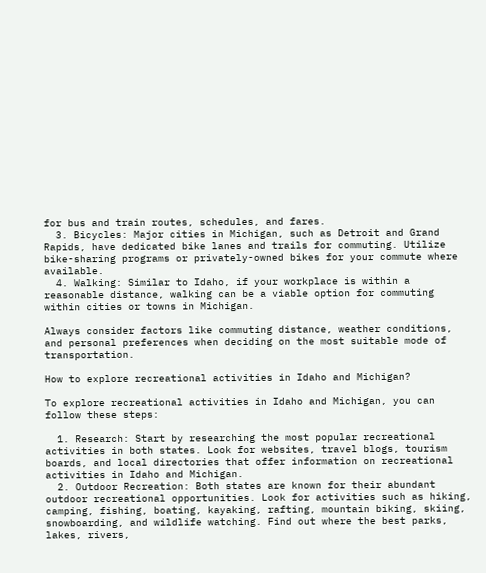for bus and train routes, schedules, and fares.
  3. Bicycles: Major cities in Michigan, such as Detroit and Grand Rapids, have dedicated bike lanes and trails for commuting. Utilize bike-sharing programs or privately-owned bikes for your commute where available.
  4. Walking: Similar to Idaho, if your workplace is within a reasonable distance, walking can be a viable option for commuting within cities or towns in Michigan.

Always consider factors like commuting distance, weather conditions, and personal preferences when deciding on the most suitable mode of transportation.

How to explore recreational activities in Idaho and Michigan?

To explore recreational activities in Idaho and Michigan, you can follow these steps:

  1. Research: Start by researching the most popular recreational activities in both states. Look for websites, travel blogs, tourism boards, and local directories that offer information on recreational activities in Idaho and Michigan.
  2. Outdoor Recreation: Both states are known for their abundant outdoor recreational opportunities. Look for activities such as hiking, camping, fishing, boating, kayaking, rafting, mountain biking, skiing, snowboarding, and wildlife watching. Find out where the best parks, lakes, rivers,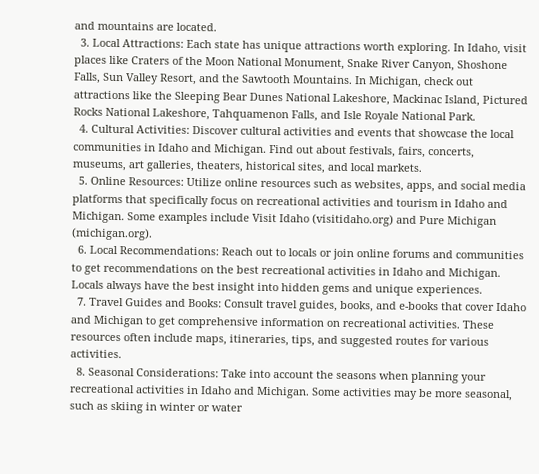and mountains are located.
  3. Local Attractions: Each state has unique attractions worth exploring. In Idaho, visit places like Craters of the Moon National Monument, Snake River Canyon, Shoshone Falls, Sun Valley Resort, and the Sawtooth Mountains. In Michigan, check out attractions like the Sleeping Bear Dunes National Lakeshore, Mackinac Island, Pictured Rocks National Lakeshore, Tahquamenon Falls, and Isle Royale National Park.
  4. Cultural Activities: Discover cultural activities and events that showcase the local communities in Idaho and Michigan. Find out about festivals, fairs, concerts, museums, art galleries, theaters, historical sites, and local markets.
  5. Online Resources: Utilize online resources such as websites, apps, and social media platforms that specifically focus on recreational activities and tourism in Idaho and Michigan. Some examples include Visit Idaho (visitidaho.org) and Pure Michigan (michigan.org).
  6. Local Recommendations: Reach out to locals or join online forums and communities to get recommendations on the best recreational activities in Idaho and Michigan. Locals always have the best insight into hidden gems and unique experiences.
  7. Travel Guides and Books: Consult travel guides, books, and e-books that cover Idaho and Michigan to get comprehensive information on recreational activities. These resources often include maps, itineraries, tips, and suggested routes for various activities.
  8. Seasonal Considerations: Take into account the seasons when planning your recreational activities in Idaho and Michigan. Some activities may be more seasonal, such as skiing in winter or water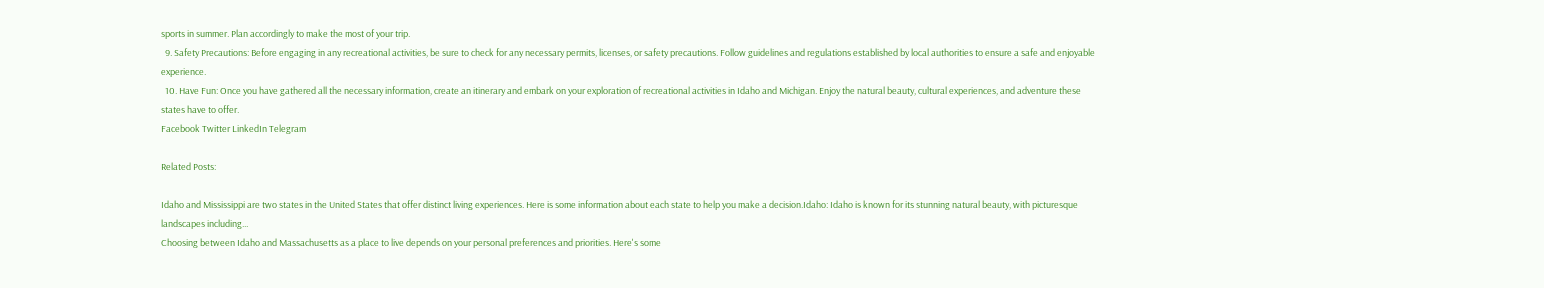sports in summer. Plan accordingly to make the most of your trip.
  9. Safety Precautions: Before engaging in any recreational activities, be sure to check for any necessary permits, licenses, or safety precautions. Follow guidelines and regulations established by local authorities to ensure a safe and enjoyable experience.
  10. Have Fun: Once you have gathered all the necessary information, create an itinerary and embark on your exploration of recreational activities in Idaho and Michigan. Enjoy the natural beauty, cultural experiences, and adventure these states have to offer.
Facebook Twitter LinkedIn Telegram

Related Posts:

Idaho and Mississippi are two states in the United States that offer distinct living experiences. Here is some information about each state to help you make a decision.Idaho: Idaho is known for its stunning natural beauty, with picturesque landscapes including...
Choosing between Idaho and Massachusetts as a place to live depends on your personal preferences and priorities. Here's some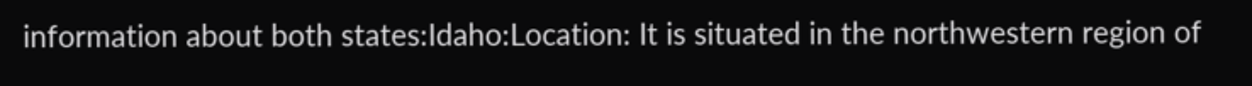information about both states:Idaho:Location: It is situated in the northwestern region of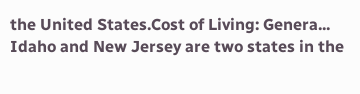the United States.Cost of Living: Genera...
Idaho and New Jersey are two states in the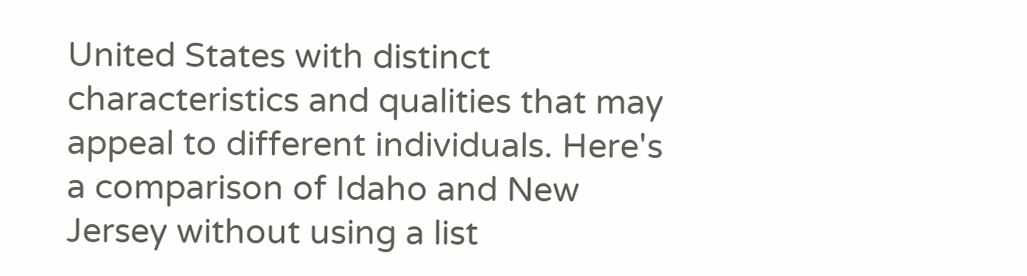United States with distinct characteristics and qualities that may appeal to different individuals. Here's a comparison of Idaho and New Jersey without using a list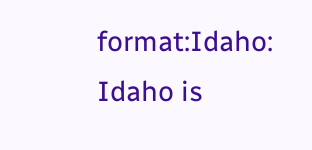format:Idaho: Idaho is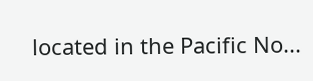located in the Pacific No...